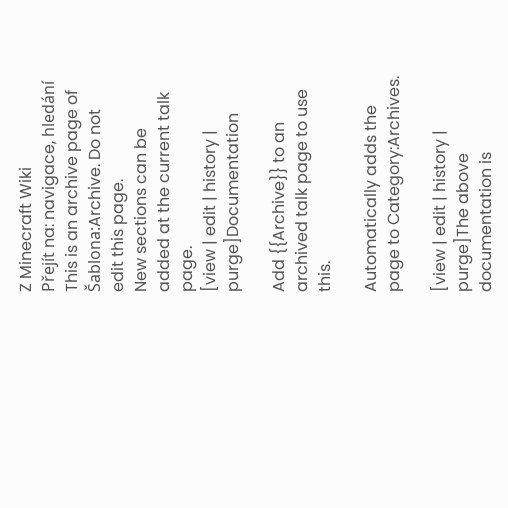Z Minecraft Wiki
Přejít na: navigace, hledání
This is an archive page of Šablona:Archive. Do not edit this page.
New sections can be added at the current talk page.
[view | edit | history | purge]Documentation

Add {{Archive}} to an archived talk page to use this.

Automatically adds the page to Category:Archives.

[view | edit | history | purge]The above documentation is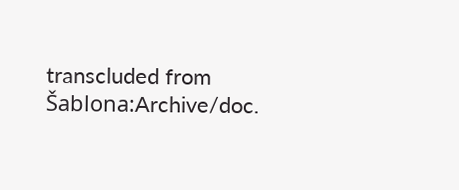transcluded from Šablona:Archive/doc.